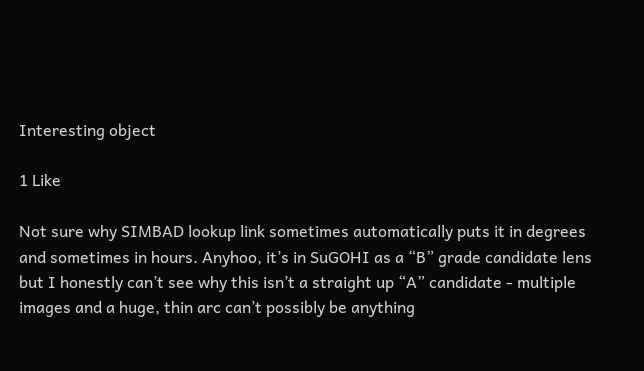Interesting object

1 Like

Not sure why SIMBAD lookup link sometimes automatically puts it in degrees and sometimes in hours. Anyhoo, it’s in SuGOHI as a “B” grade candidate lens but I honestly can’t see why this isn’t a straight up “A” candidate - multiple images and a huge, thin arc can’t possibly be anything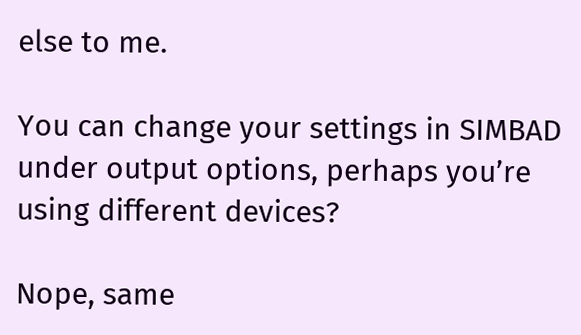else to me.

You can change your settings in SIMBAD under output options, perhaps you’re using different devices?

Nope, same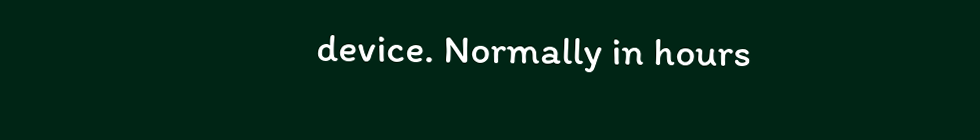device. Normally in hours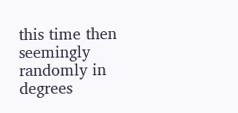this time then seemingly randomly in degrees